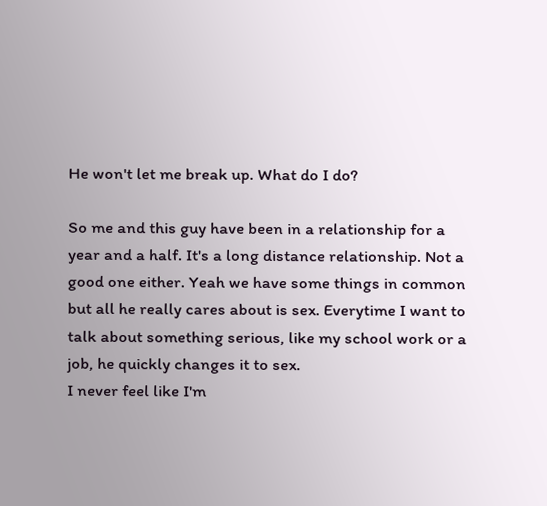He won't let me break up. What do I do?

So me and this guy have been in a relationship for a year and a half. It's a long distance relationship. Not a good one either. Yeah we have some things in common but all he really cares about is sex. Everytime I want to talk about something serious, like my school work or a job, he quickly changes it to sex.
I never feel like I'm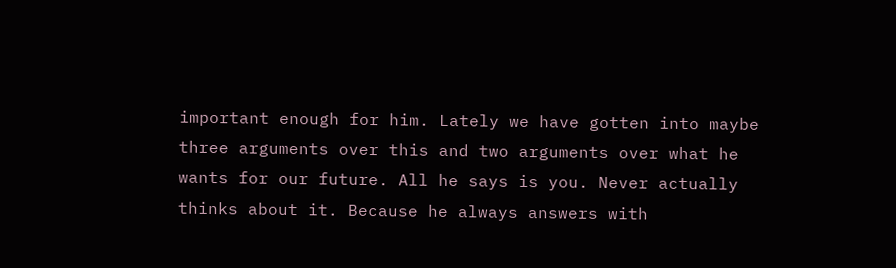important enough for him. Lately we have gotten into maybe three arguments over this and two arguments over what he wants for our future. All he says is you. Never actually thinks about it. Because he always answers with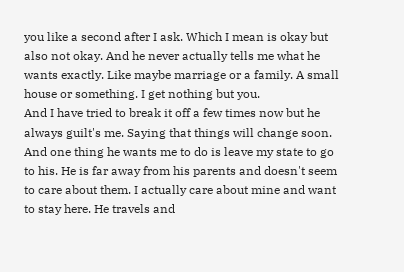you like a second after I ask. Which I mean is okay but also not okay. And he never actually tells me what he wants exactly. Like maybe marriage or a family. A small house or something. I get nothing but you.
And I have tried to break it off a few times now but he always guilt's me. Saying that things will change soon. And one thing he wants me to do is leave my state to go to his. He is far away from his parents and doesn't seem to care about them. I actually care about mine and want to stay here. He travels and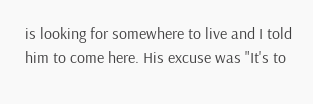is looking for somewhere to live and I told him to come here. His excuse was "It's to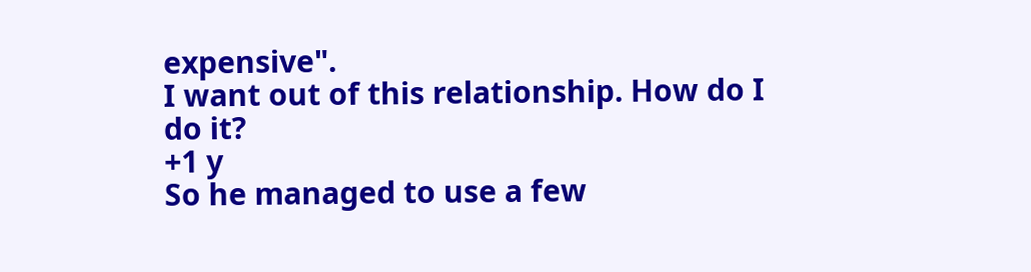expensive".
I want out of this relationship. How do I do it?
+1 y
So he managed to use a few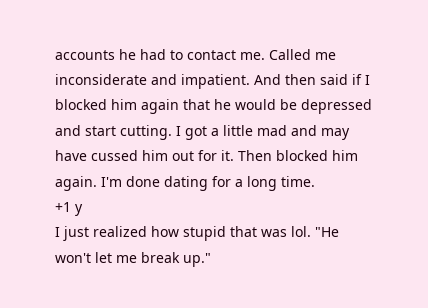accounts he had to contact me. Called me inconsiderate and impatient. And then said if I blocked him again that he would be depressed and start cutting. I got a little mad and may have cussed him out for it. Then blocked him again. I'm done dating for a long time.
+1 y
I just realized how stupid that was lol. "He won't let me break up."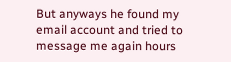But anyways he found my email account and tried to message me again hours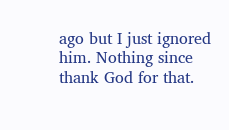ago but I just ignored him. Nothing since thank God for that.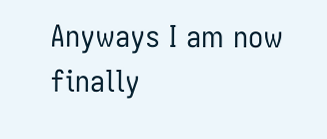Anyways I am now finally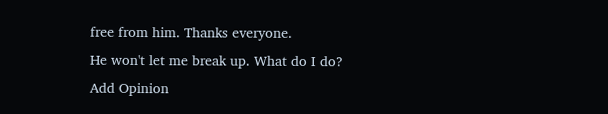free from him. Thanks everyone.
He won't let me break up. What do I do?
Add Opinion